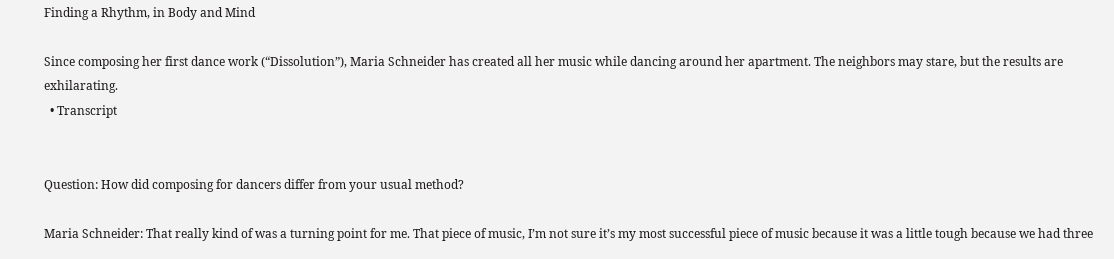Finding a Rhythm, in Body and Mind

Since composing her first dance work (“Dissolution”), Maria Schneider has created all her music while dancing around her apartment. The neighbors may stare, but the results are exhilarating.
  • Transcript


Question: How did composing for dancers differ from your usual method?

Maria Schneider: That really kind of was a turning point for me. That piece of music, I’m not sure it’s my most successful piece of music because it was a little tough because we had three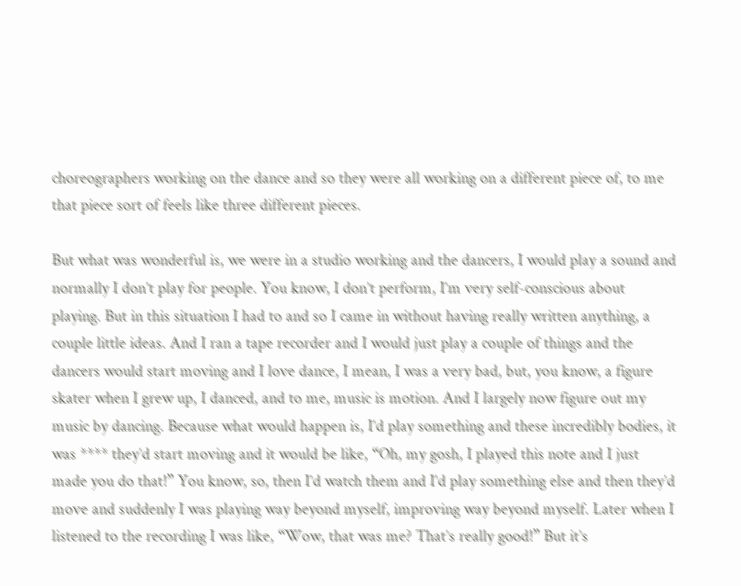choreographers working on the dance and so they were all working on a different piece of, to me that piece sort of feels like three different pieces.

But what was wonderful is, we were in a studio working and the dancers, I would play a sound and normally I don’t play for people. You know, I don’t perform, I’m very self-conscious about playing. But in this situation I had to and so I came in without having really written anything, a couple little ideas. And I ran a tape recorder and I would just play a couple of things and the dancers would start moving and I love dance, I mean, I was a very bad, but, you know, a figure skater when I grew up, I danced, and to me, music is motion. And I largely now figure out my music by dancing. Because what would happen is, I’d play something and these incredibly bodies, it was **** they’d start moving and it would be like, “Oh, my gosh, I played this note and I just made you do that!” You know, so, then I’d watch them and I’d play something else and then they’d move and suddenly I was playing way beyond myself, improving way beyond myself. Later when I listened to the recording I was like, “Wow, that was me? That’s really good!” But it’s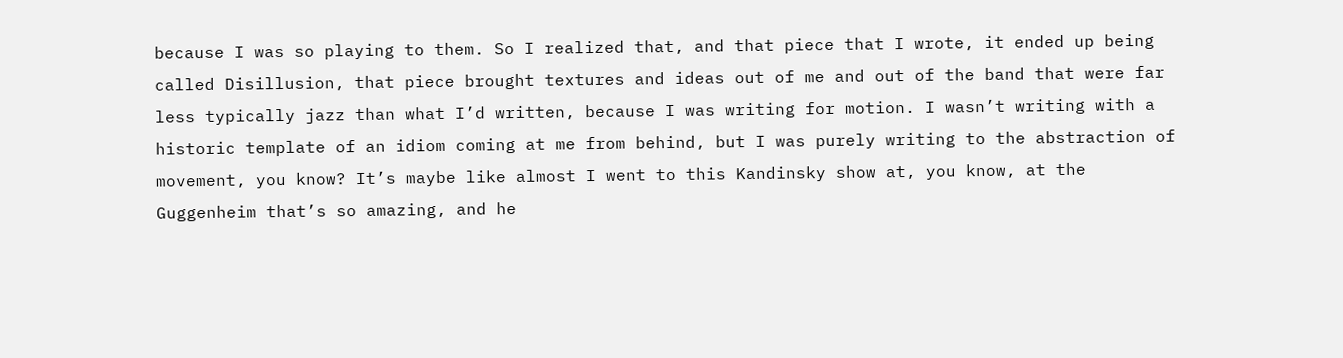because I was so playing to them. So I realized that, and that piece that I wrote, it ended up being called Disillusion, that piece brought textures and ideas out of me and out of the band that were far less typically jazz than what I’d written, because I was writing for motion. I wasn’t writing with a historic template of an idiom coming at me from behind, but I was purely writing to the abstraction of movement, you know? It’s maybe like almost I went to this Kandinsky show at, you know, at the Guggenheim that’s so amazing, and he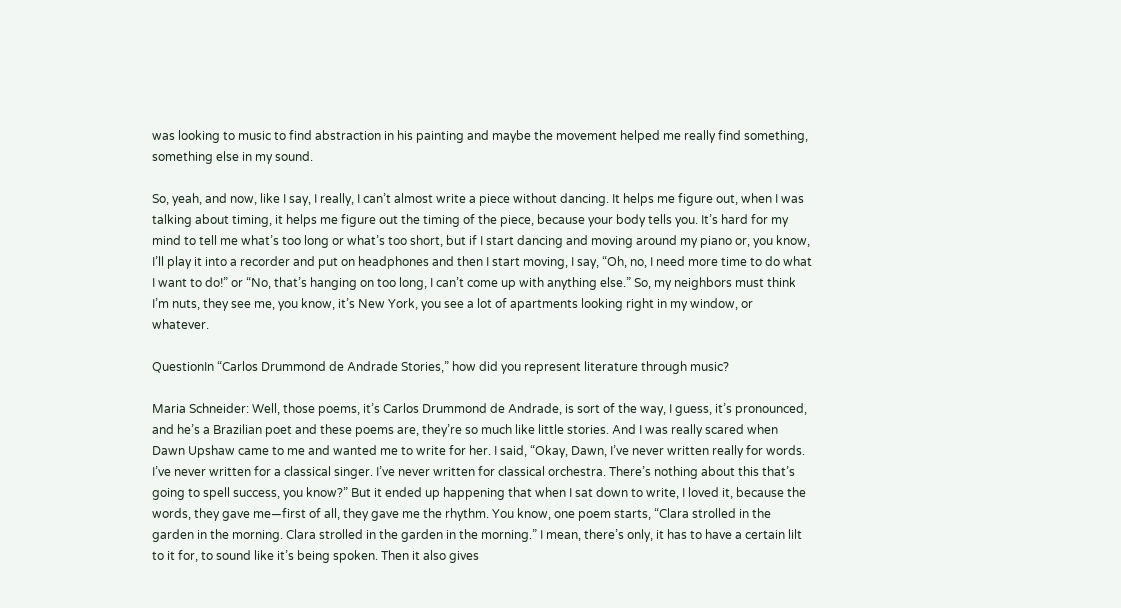was looking to music to find abstraction in his painting and maybe the movement helped me really find something, something else in my sound.

So, yeah, and now, like I say, I really, I can’t almost write a piece without dancing. It helps me figure out, when I was talking about timing, it helps me figure out the timing of the piece, because your body tells you. It’s hard for my mind to tell me what’s too long or what’s too short, but if I start dancing and moving around my piano or, you know, I’ll play it into a recorder and put on headphones and then I start moving, I say, “Oh, no, I need more time to do what I want to do!” or “No, that’s hanging on too long, I can’t come up with anything else.” So, my neighbors must think I’m nuts, they see me, you know, it’s New York, you see a lot of apartments looking right in my window, or whatever.

QuestionIn “Carlos Drummond de Andrade Stories,” how did you represent literature through music?

Maria Schneider: Well, those poems, it’s Carlos Drummond de Andrade, is sort of the way, I guess, it’s pronounced, and he’s a Brazilian poet and these poems are, they’re so much like little stories. And I was really scared when Dawn Upshaw came to me and wanted me to write for her. I said, “Okay, Dawn, I’ve never written really for words. I’ve never written for a classical singer. I’ve never written for classical orchestra. There’s nothing about this that’s going to spell success, you know?” But it ended up happening that when I sat down to write, I loved it, because the words, they gave me—first of all, they gave me the rhythm. You know, one poem starts, “Clara strolled in the garden in the morning. Clara strolled in the garden in the morning.” I mean, there’s only, it has to have a certain lilt to it for, to sound like it’s being spoken. Then it also gives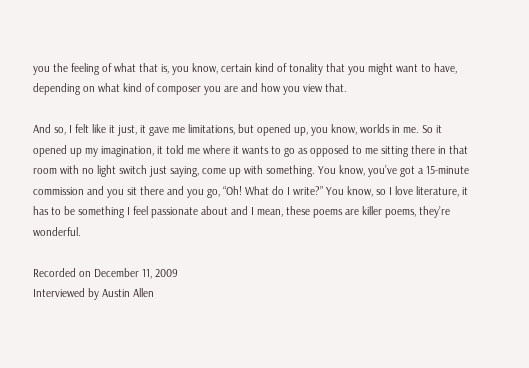you the feeling of what that is, you know, certain kind of tonality that you might want to have, depending on what kind of composer you are and how you view that.

And so, I felt like it just, it gave me limitations, but opened up, you know, worlds in me. So it opened up my imagination, it told me where it wants to go as opposed to me sitting there in that room with no light switch just saying, come up with something. You know, you’ve got a 15-minute commission and you sit there and you go, “Oh! What do I write?” You know, so I love literature, it has to be something I feel passionate about and I mean, these poems are killer poems, they’re wonderful.

Recorded on December 11, 2009
Interviewed by Austin Allen